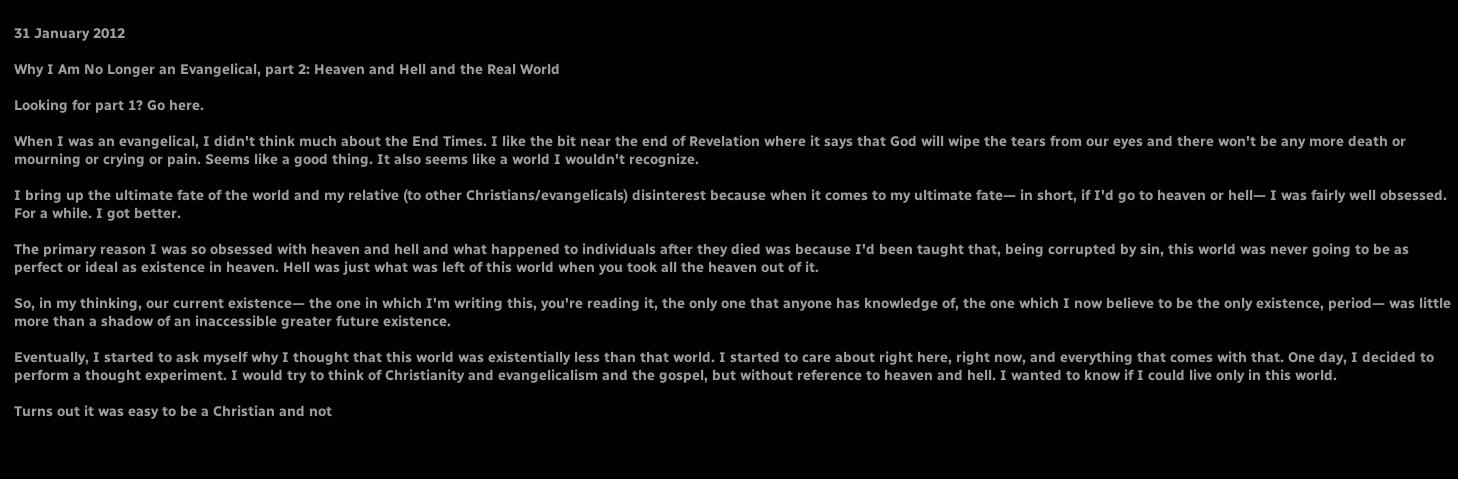31 January 2012

Why I Am No Longer an Evangelical, part 2: Heaven and Hell and the Real World

Looking for part 1? Go here.

When I was an evangelical, I didn't think much about the End Times. I like the bit near the end of Revelation where it says that God will wipe the tears from our eyes and there won't be any more death or mourning or crying or pain. Seems like a good thing. It also seems like a world I wouldn't recognize.

I bring up the ultimate fate of the world and my relative (to other Christians/evangelicals) disinterest because when it comes to my ultimate fate— in short, if I'd go to heaven or hell— I was fairly well obsessed. For a while. I got better.

The primary reason I was so obsessed with heaven and hell and what happened to individuals after they died was because I'd been taught that, being corrupted by sin, this world was never going to be as perfect or ideal as existence in heaven. Hell was just what was left of this world when you took all the heaven out of it.

So, in my thinking, our current existence— the one in which I'm writing this, you're reading it, the only one that anyone has knowledge of, the one which I now believe to be the only existence, period— was little more than a shadow of an inaccessible greater future existence.

Eventually, I started to ask myself why I thought that this world was existentially less than that world. I started to care about right here, right now, and everything that comes with that. One day, I decided to perform a thought experiment. I would try to think of Christianity and evangelicalism and the gospel, but without reference to heaven and hell. I wanted to know if I could live only in this world.

Turns out it was easy to be a Christian and not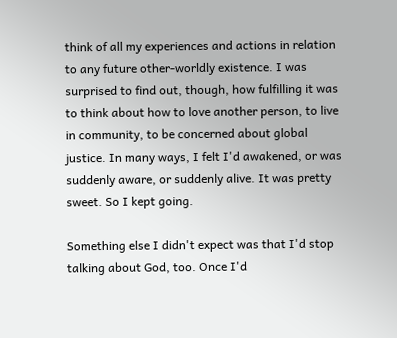think of all my experiences and actions in relation to any future other-worldly existence. I was surprised to find out, though, how fulfilling it was to think about how to love another person, to live in community, to be concerned about global justice. In many ways, I felt I'd awakened, or was suddenly aware, or suddenly alive. It was pretty sweet. So I kept going.

Something else I didn't expect was that I'd stop talking about God, too. Once I'd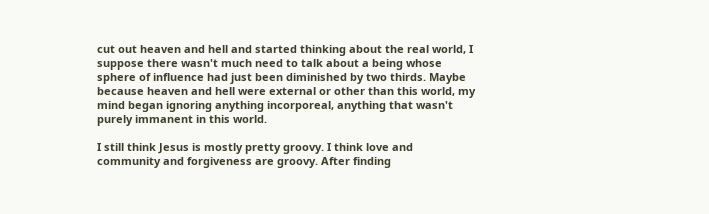cut out heaven and hell and started thinking about the real world, I suppose there wasn't much need to talk about a being whose sphere of influence had just been diminished by two thirds. Maybe because heaven and hell were external or other than this world, my mind began ignoring anything incorporeal, anything that wasn't purely immanent in this world.

I still think Jesus is mostly pretty groovy. I think love and community and forgiveness are groovy. After finding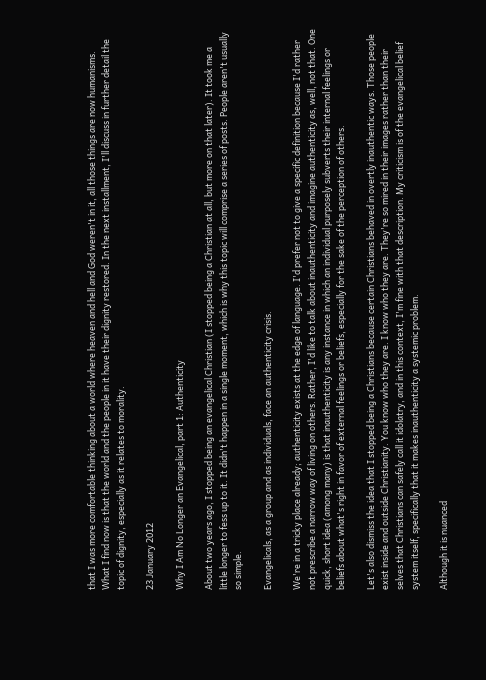that I was more comfortable thinking about a world where heaven and hell and God weren't in it, all those things are now humanisms. What I find now is that the world and the people in it have their dignity restored. In the next installment, I'll discuss in further detail the topic of dignity, especially as it relates to morality.

23 January 2012

Why I Am No Longer an Evangelical, part 1: Authenticity

About two years ago, I stopped being an evangelical Christian (I stopped being a Christian at all, but more on that later). It took me a little longer to fess up to it. It didn't happen in a single moment, which is why this topic will comprise a series of posts. People aren't usually so simple.

Evangelicals, as a group and as individuals, face an authenticity crisis.

We're in a tricky place already; authenticity exists at the edge of language. I'd prefer not to give a specific definition because I'd rather not prescribe a narrow way of living on others. Rather, I'd like to talk about inauthenticity and imagine authenticity as, well, not that. One quick, short idea (among many) is that inauthenticity is any instance in which an individual purposely subverts their internal feelings or beliefs about what's right in favor of external feelings or beliefs, especially for the sake of the perception of others.

Let's also dismiss the idea that I stopped being a Christians because certain Christians behaved in overtly inauthentic ways. Those people exist inside and outside Christianity. You know who they are. I know who they are. They're so mired in their images rather than their selves that Christians can safely call it idolatry, and in this context, I'm fine with that description. My criticism is of the evangelical belief system itself, specifically that it makes inauthenticity a systemic problem.

Although it is nuanced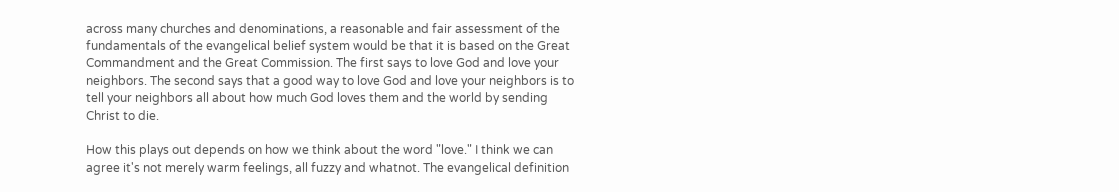across many churches and denominations, a reasonable and fair assessment of the fundamentals of the evangelical belief system would be that it is based on the Great Commandment and the Great Commission. The first says to love God and love your neighbors. The second says that a good way to love God and love your neighbors is to tell your neighbors all about how much God loves them and the world by sending Christ to die.

How this plays out depends on how we think about the word "love." I think we can agree it's not merely warm feelings, all fuzzy and whatnot. The evangelical definition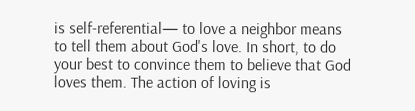is self-referential— to love a neighbor means to tell them about God's love. In short, to do your best to convince them to believe that God loves them. The action of loving is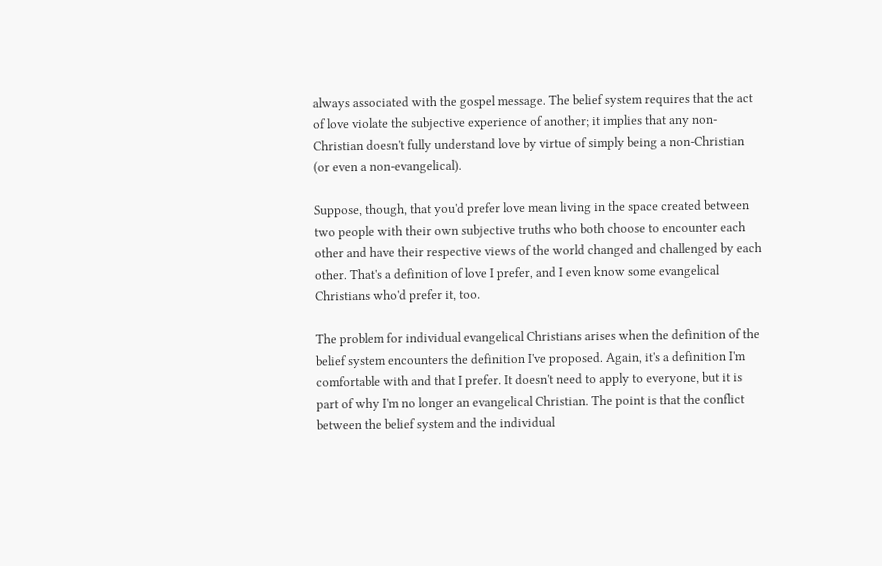always associated with the gospel message. The belief system requires that the act of love violate the subjective experience of another; it implies that any non-Christian doesn't fully understand love by virtue of simply being a non-Christian (or even a non-evangelical).

Suppose, though, that you'd prefer love mean living in the space created between two people with their own subjective truths who both choose to encounter each other and have their respective views of the world changed and challenged by each other. That's a definition of love I prefer, and I even know some evangelical Christians who'd prefer it, too.

The problem for individual evangelical Christians arises when the definition of the belief system encounters the definition I've proposed. Again, it's a definition I'm comfortable with and that I prefer. It doesn't need to apply to everyone, but it is part of why I'm no longer an evangelical Christian. The point is that the conflict between the belief system and the individual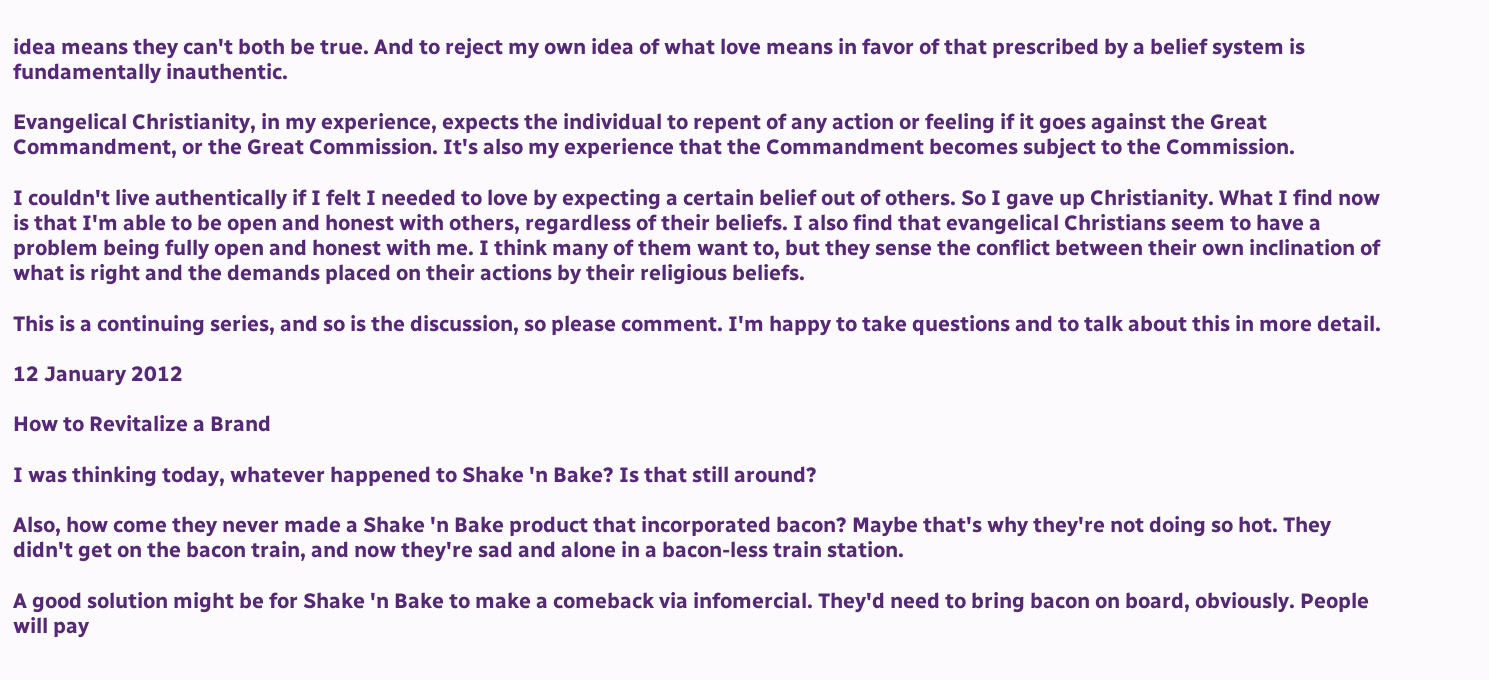idea means they can't both be true. And to reject my own idea of what love means in favor of that prescribed by a belief system is fundamentally inauthentic.

Evangelical Christianity, in my experience, expects the individual to repent of any action or feeling if it goes against the Great Commandment, or the Great Commission. It's also my experience that the Commandment becomes subject to the Commission.

I couldn't live authentically if I felt I needed to love by expecting a certain belief out of others. So I gave up Christianity. What I find now is that I'm able to be open and honest with others, regardless of their beliefs. I also find that evangelical Christians seem to have a problem being fully open and honest with me. I think many of them want to, but they sense the conflict between their own inclination of what is right and the demands placed on their actions by their religious beliefs.

This is a continuing series, and so is the discussion, so please comment. I'm happy to take questions and to talk about this in more detail.

12 January 2012

How to Revitalize a Brand

I was thinking today, whatever happened to Shake 'n Bake? Is that still around?

Also, how come they never made a Shake 'n Bake product that incorporated bacon? Maybe that's why they're not doing so hot. They didn't get on the bacon train, and now they're sad and alone in a bacon-less train station.

A good solution might be for Shake 'n Bake to make a comeback via infomercial. They'd need to bring bacon on board, obviously. People will pay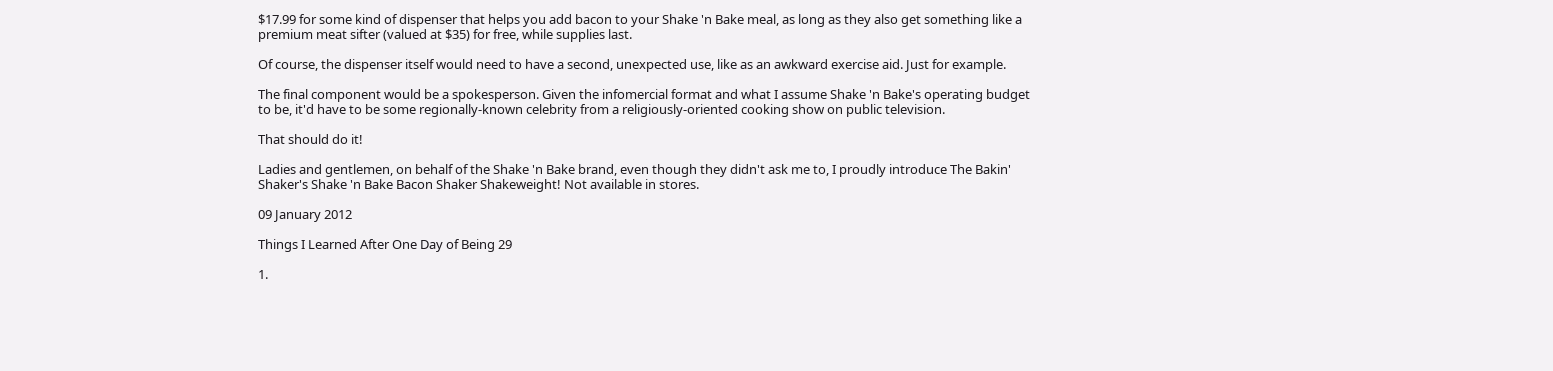$17.99 for some kind of dispenser that helps you add bacon to your Shake 'n Bake meal, as long as they also get something like a premium meat sifter (valued at $35) for free, while supplies last.

Of course, the dispenser itself would need to have a second, unexpected use, like as an awkward exercise aid. Just for example.

The final component would be a spokesperson. Given the infomercial format and what I assume Shake 'n Bake's operating budget to be, it'd have to be some regionally-known celebrity from a religiously-oriented cooking show on public television.

That should do it!

Ladies and gentlemen, on behalf of the Shake 'n Bake brand, even though they didn't ask me to, I proudly introduce The Bakin' Shaker's Shake 'n Bake Bacon Shaker Shakeweight! Not available in stores.

09 January 2012

Things I Learned After One Day of Being 29

1.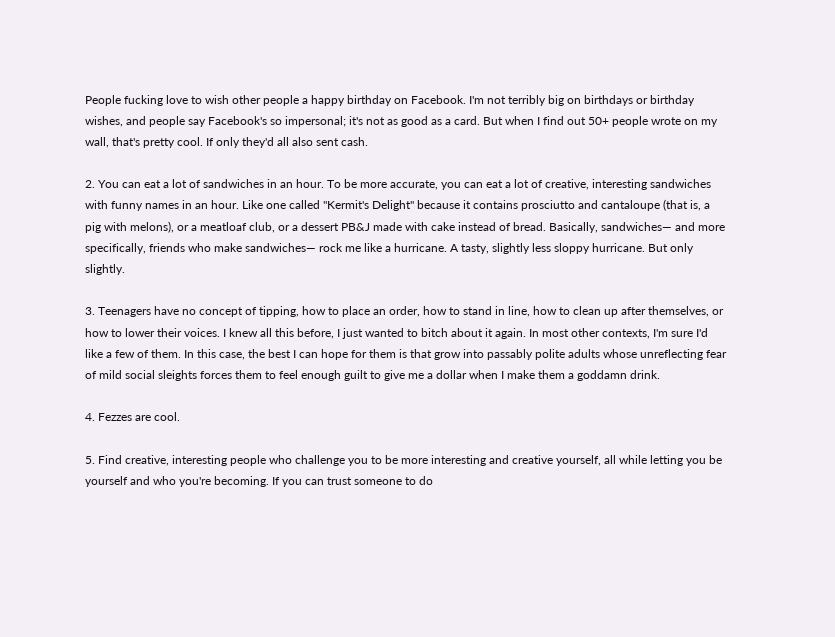People fucking love to wish other people a happy birthday on Facebook. I'm not terribly big on birthdays or birthday wishes, and people say Facebook's so impersonal; it's not as good as a card. But when I find out 50+ people wrote on my wall, that's pretty cool. If only they'd all also sent cash.

2. You can eat a lot of sandwiches in an hour. To be more accurate, you can eat a lot of creative, interesting sandwiches with funny names in an hour. Like one called "Kermit's Delight" because it contains prosciutto and cantaloupe (that is, a pig with melons), or a meatloaf club, or a dessert PB&J made with cake instead of bread. Basically, sandwiches— and more specifically, friends who make sandwiches— rock me like a hurricane. A tasty, slightly less sloppy hurricane. But only slightly.

3. Teenagers have no concept of tipping, how to place an order, how to stand in line, how to clean up after themselves, or how to lower their voices. I knew all this before, I just wanted to bitch about it again. In most other contexts, I'm sure I'd like a few of them. In this case, the best I can hope for them is that grow into passably polite adults whose unreflecting fear of mild social sleights forces them to feel enough guilt to give me a dollar when I make them a goddamn drink.

4. Fezzes are cool.

5. Find creative, interesting people who challenge you to be more interesting and creative yourself, all while letting you be yourself and who you're becoming. If you can trust someone to do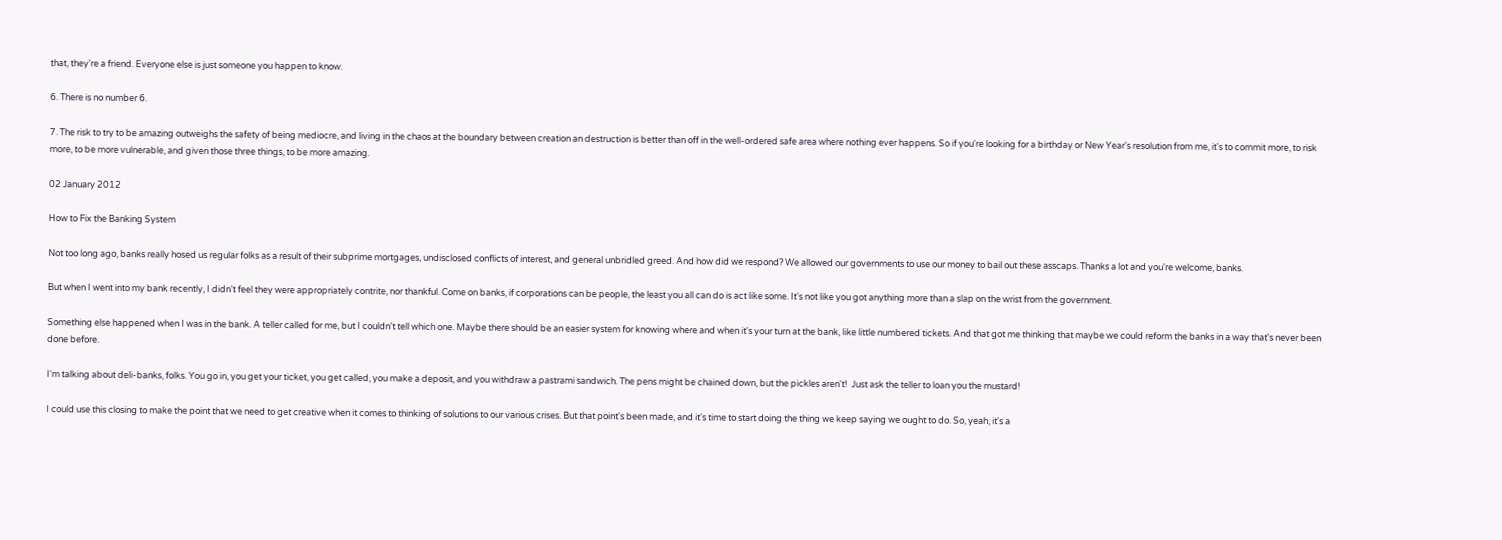that, they're a friend. Everyone else is just someone you happen to know.

6. There is no number 6.

7. The risk to try to be amazing outweighs the safety of being mediocre, and living in the chaos at the boundary between creation an destruction is better than off in the well-ordered safe area where nothing ever happens. So if you're looking for a birthday or New Year's resolution from me, it's to commit more, to risk more, to be more vulnerable, and given those three things, to be more amazing.

02 January 2012

How to Fix the Banking System

Not too long ago, banks really hosed us regular folks as a result of their subprime mortgages, undisclosed conflicts of interest, and general unbridled greed. And how did we respond? We allowed our governments to use our money to bail out these asscaps. Thanks a lot and you're welcome, banks.

But when I went into my bank recently, I didn't feel they were appropriately contrite, nor thankful. Come on banks, if corporations can be people, the least you all can do is act like some. It's not like you got anything more than a slap on the wrist from the government.

Something else happened when I was in the bank. A teller called for me, but I couldn't tell which one. Maybe there should be an easier system for knowing where and when it's your turn at the bank, like little numbered tickets. And that got me thinking that maybe we could reform the banks in a way that's never been done before.

I'm talking about deli-banks, folks. You go in, you get your ticket, you get called, you make a deposit, and you withdraw a pastrami sandwich. The pens might be chained down, but the pickles aren't!  Just ask the teller to loan you the mustard!

I could use this closing to make the point that we need to get creative when it comes to thinking of solutions to our various crises. But that point's been made, and it's time to start doing the thing we keep saying we ought to do. So, yeah, it's a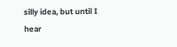silly idea, but until I hear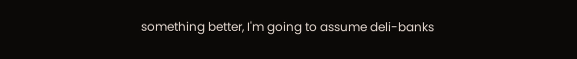something better, I'm going to assume deli-banks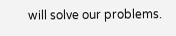will solve our problems.